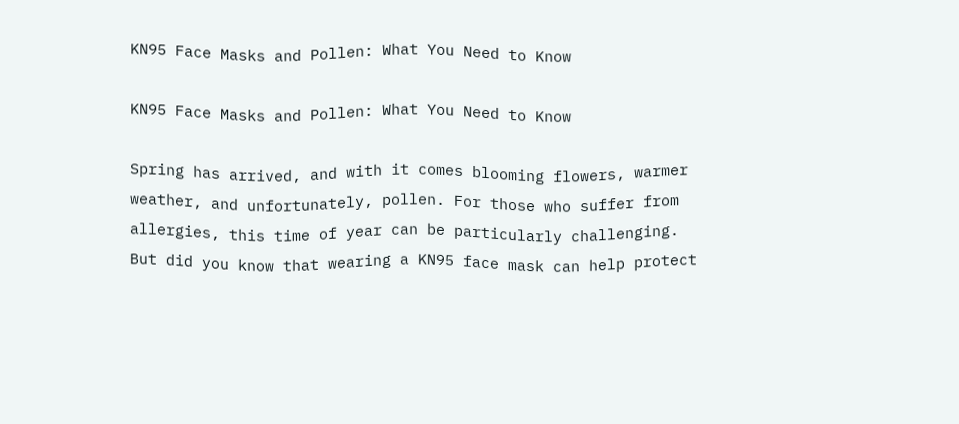KN95 Face Masks and Pollen: What You Need to Know

KN95 Face Masks and Pollen: What You Need to Know

Spring has arrived, and with it comes blooming flowers, warmer weather, and unfortunately, pollen. For those who suffer from allergies, this time of year can be particularly challenging. But did you know that wearing a KN95 face mask can help protect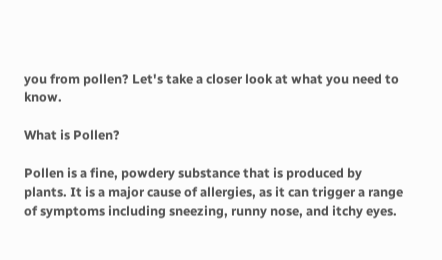you from pollen? Let's take a closer look at what you need to know.

What is Pollen?

Pollen is a fine, powdery substance that is produced by plants. It is a major cause of allergies, as it can trigger a range of symptoms including sneezing, runny nose, and itchy eyes.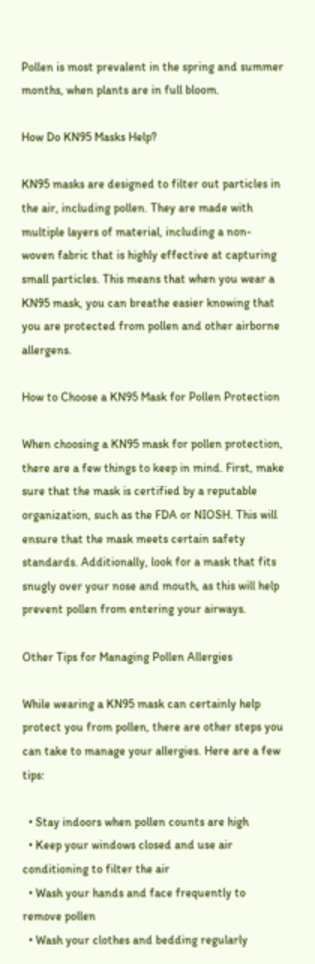Pollen is most prevalent in the spring and summer months, when plants are in full bloom.

How Do KN95 Masks Help?

KN95 masks are designed to filter out particles in the air, including pollen. They are made with multiple layers of material, including a non-woven fabric that is highly effective at capturing small particles. This means that when you wear a KN95 mask, you can breathe easier knowing that you are protected from pollen and other airborne allergens.

How to Choose a KN95 Mask for Pollen Protection

When choosing a KN95 mask for pollen protection, there are a few things to keep in mind. First, make sure that the mask is certified by a reputable organization, such as the FDA or NIOSH. This will ensure that the mask meets certain safety standards. Additionally, look for a mask that fits snugly over your nose and mouth, as this will help prevent pollen from entering your airways.

Other Tips for Managing Pollen Allergies

While wearing a KN95 mask can certainly help protect you from pollen, there are other steps you can take to manage your allergies. Here are a few tips:

  • Stay indoors when pollen counts are high
  • Keep your windows closed and use air conditioning to filter the air
  • Wash your hands and face frequently to remove pollen
  • Wash your clothes and bedding regularly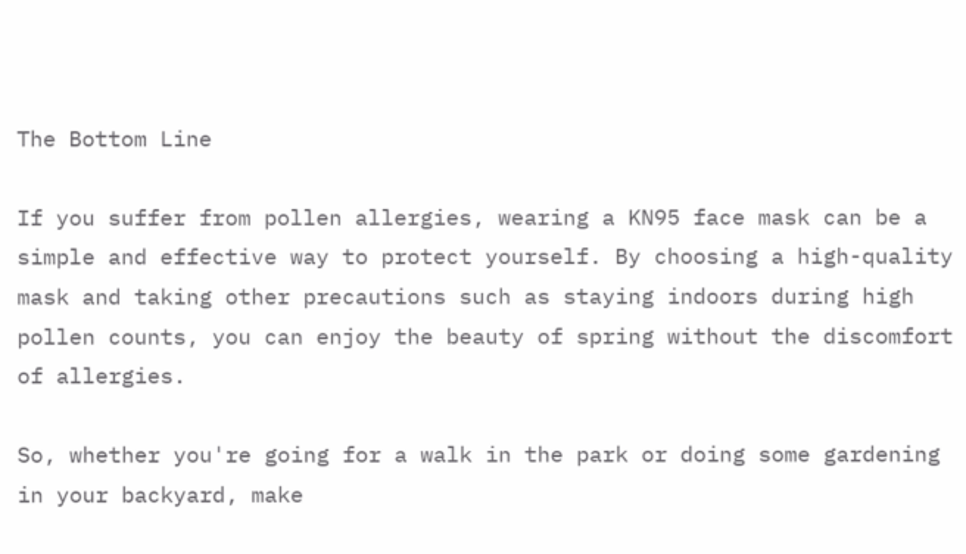The Bottom Line

If you suffer from pollen allergies, wearing a KN95 face mask can be a simple and effective way to protect yourself. By choosing a high-quality mask and taking other precautions such as staying indoors during high pollen counts, you can enjoy the beauty of spring without the discomfort of allergies.

So, whether you're going for a walk in the park or doing some gardening in your backyard, make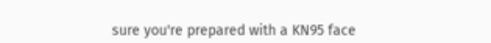sure you're prepared with a KN95 face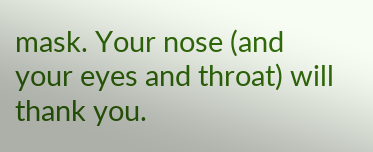mask. Your nose (and your eyes and throat) will thank you.